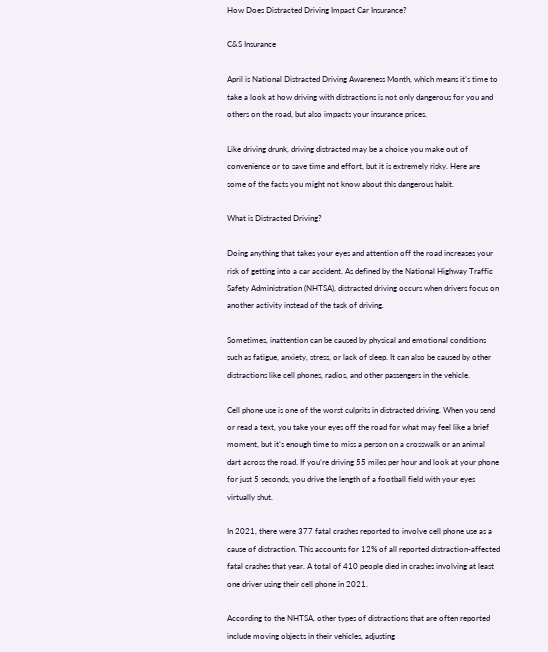How Does Distracted Driving Impact Car Insurance?

C&S Insurance

April is National Distracted Driving Awareness Month, which means it’s time to take a look at how driving with distractions is not only dangerous for you and others on the road, but also impacts your insurance prices.

Like driving drunk, driving distracted may be a choice you make out of convenience or to save time and effort, but it is extremely risky. Here are some of the facts you might not know about this dangerous habit.

What is Distracted Driving?

Doing anything that takes your eyes and attention off the road increases your risk of getting into a car accident. As defined by the National Highway Traffic Safety Administration (NHTSA), distracted driving occurs when drivers focus on another activity instead of the task of driving.

Sometimes, inattention can be caused by physical and emotional conditions such as fatigue, anxiety, stress, or lack of sleep. It can also be caused by other distractions like cell phones, radios, and other passengers in the vehicle.

Cell phone use is one of the worst culprits in distracted driving. When you send or read a text, you take your eyes off the road for what may feel like a brief moment, but it’s enough time to miss a person on a crosswalk or an animal dart across the road. If you’re driving 55 miles per hour and look at your phone for just 5 seconds, you drive the length of a football field with your eyes virtually shut.

In 2021, there were 377 fatal crashes reported to involve cell phone use as a cause of distraction. This accounts for 12% of all reported distraction-affected fatal crashes that year. A total of 410 people died in crashes involving at least one driver using their cell phone in 2021.

According to the NHTSA, other types of distractions that are often reported include moving objects in their vehicles, adjusting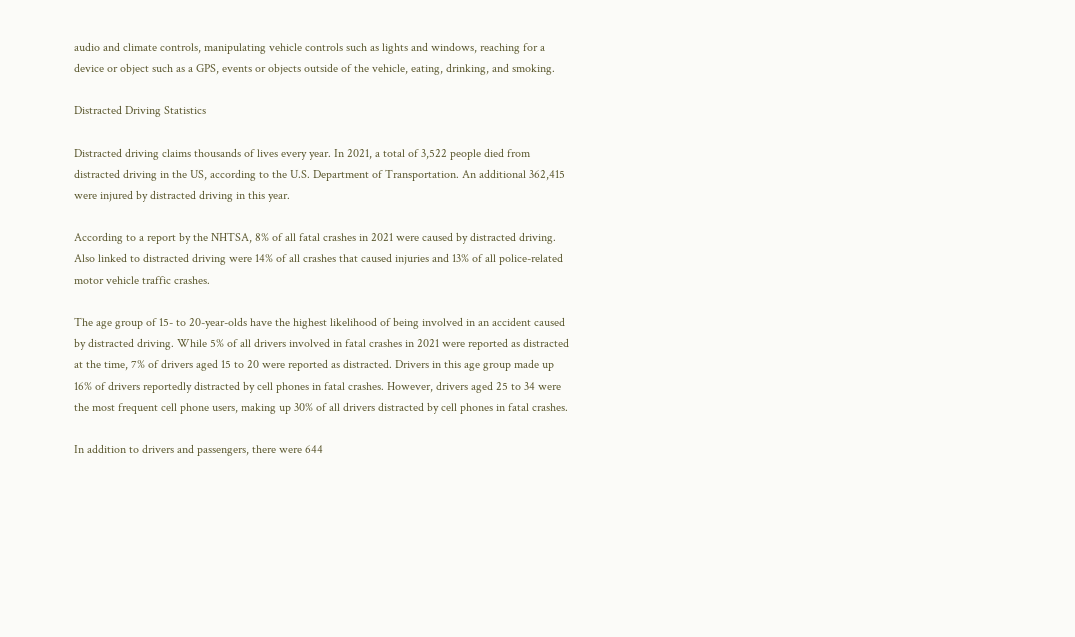audio and climate controls, manipulating vehicle controls such as lights and windows, reaching for a device or object such as a GPS, events or objects outside of the vehicle, eating, drinking, and smoking.

Distracted Driving Statistics

Distracted driving claims thousands of lives every year. In 2021, a total of 3,522 people died from distracted driving in the US, according to the U.S. Department of Transportation. An additional 362,415 were injured by distracted driving in this year.

According to a report by the NHTSA, 8% of all fatal crashes in 2021 were caused by distracted driving. Also linked to distracted driving were 14% of all crashes that caused injuries and 13% of all police-related motor vehicle traffic crashes.

The age group of 15- to 20-year-olds have the highest likelihood of being involved in an accident caused by distracted driving. While 5% of all drivers involved in fatal crashes in 2021 were reported as distracted at the time, 7% of drivers aged 15 to 20 were reported as distracted. Drivers in this age group made up 16% of drivers reportedly distracted by cell phones in fatal crashes. However, drivers aged 25 to 34 were the most frequent cell phone users, making up 30% of all drivers distracted by cell phones in fatal crashes.

In addition to drivers and passengers, there were 644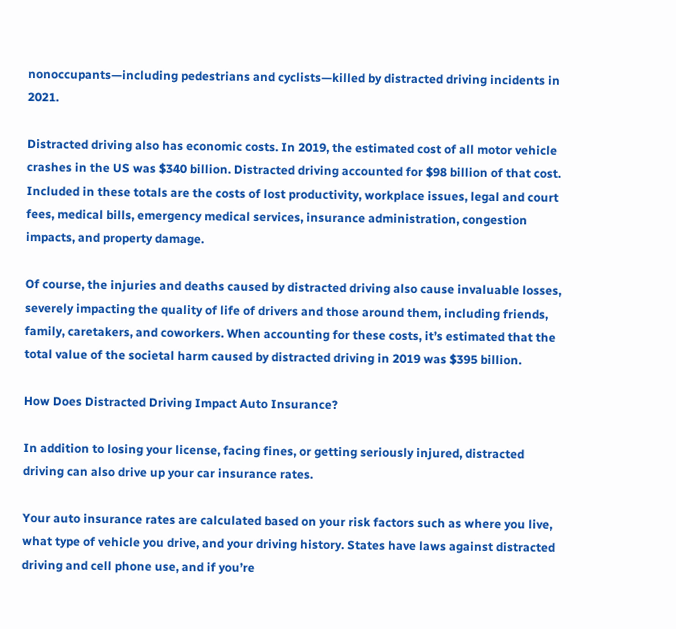nonoccupants—including pedestrians and cyclists—killed by distracted driving incidents in 2021.

Distracted driving also has economic costs. In 2019, the estimated cost of all motor vehicle crashes in the US was $340 billion. Distracted driving accounted for $98 billion of that cost. Included in these totals are the costs of lost productivity, workplace issues, legal and court fees, medical bills, emergency medical services, insurance administration, congestion impacts, and property damage.

Of course, the injuries and deaths caused by distracted driving also cause invaluable losses, severely impacting the quality of life of drivers and those around them, including friends, family, caretakers, and coworkers. When accounting for these costs, it’s estimated that the total value of the societal harm caused by distracted driving in 2019 was $395 billion.

How Does Distracted Driving Impact Auto Insurance?

In addition to losing your license, facing fines, or getting seriously injured, distracted driving can also drive up your car insurance rates.

Your auto insurance rates are calculated based on your risk factors such as where you live, what type of vehicle you drive, and your driving history. States have laws against distracted driving and cell phone use, and if you’re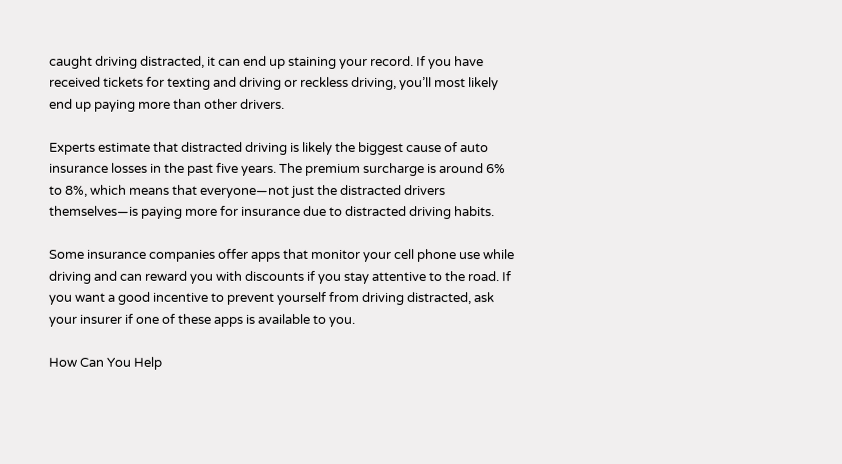caught driving distracted, it can end up staining your record. If you have received tickets for texting and driving or reckless driving, you’ll most likely end up paying more than other drivers.

Experts estimate that distracted driving is likely the biggest cause of auto insurance losses in the past five years. The premium surcharge is around 6% to 8%, which means that everyone—not just the distracted drivers themselves—is paying more for insurance due to distracted driving habits.

Some insurance companies offer apps that monitor your cell phone use while driving and can reward you with discounts if you stay attentive to the road. If you want a good incentive to prevent yourself from driving distracted, ask your insurer if one of these apps is available to you.

How Can You Help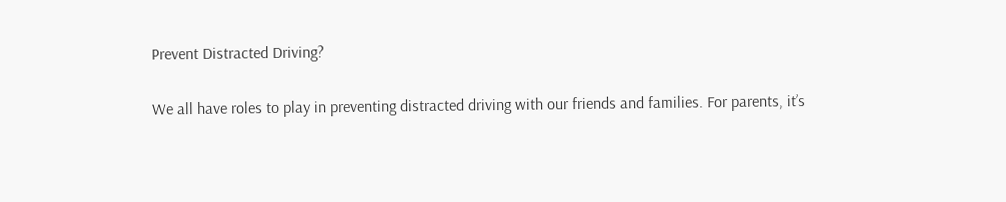Prevent Distracted Driving?

We all have roles to play in preventing distracted driving with our friends and families. For parents, it’s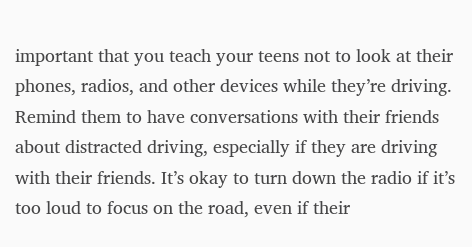important that you teach your teens not to look at their phones, radios, and other devices while they’re driving. Remind them to have conversations with their friends about distracted driving, especially if they are driving with their friends. It’s okay to turn down the radio if it’s too loud to focus on the road, even if their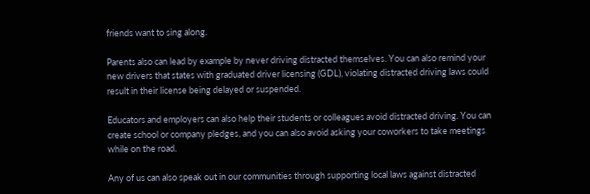friends want to sing along.

Parents also can lead by example by never driving distracted themselves. You can also remind your new drivers that states with graduated driver licensing (GDL), violating distracted driving laws could result in their license being delayed or suspended.

Educators and employers can also help their students or colleagues avoid distracted driving. You can create school or company pledges, and you can also avoid asking your coworkers to take meetings while on the road.

Any of us can also speak out in our communities through supporting local laws against distracted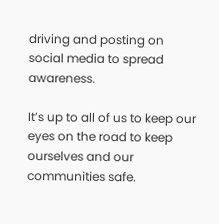driving and posting on social media to spread awareness.

It’s up to all of us to keep our eyes on the road to keep ourselves and our communities safe.